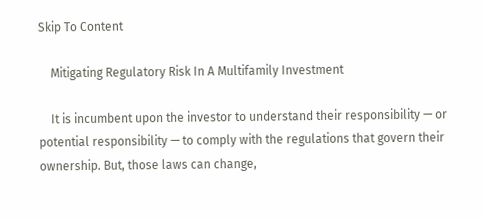Skip To Content

    Mitigating Regulatory Risk In A Multifamily Investment

    It is incumbent upon the investor to understand their responsibility — or potential responsibility — to comply with the regulations that govern their ownership. But, those laws can change,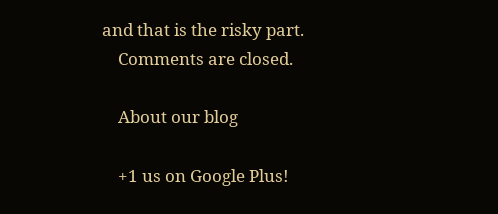and that is the risky part.
    Comments are closed.

    About our blog

    +1 us on Google Plus!